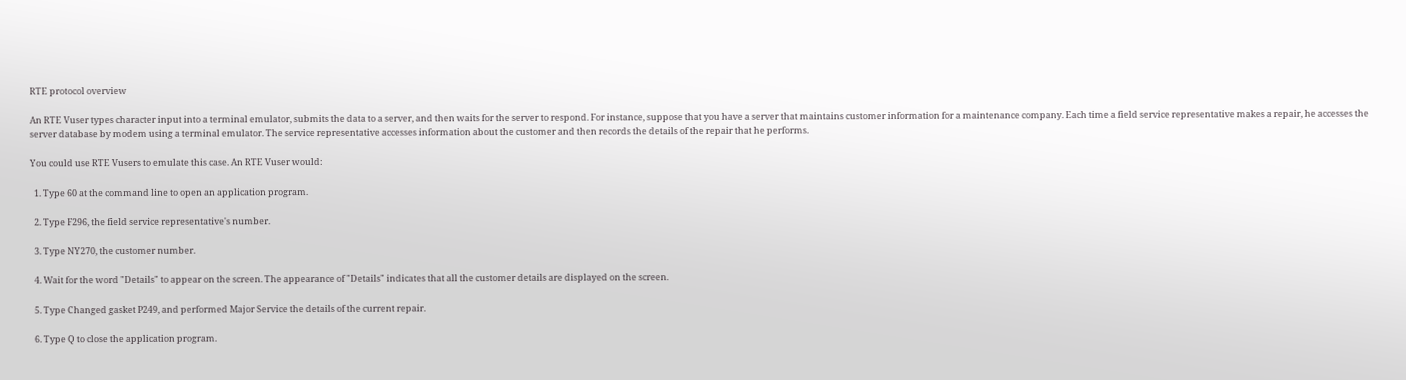RTE protocol overview

An RTE Vuser types character input into a terminal emulator, submits the data to a server, and then waits for the server to respond. For instance, suppose that you have a server that maintains customer information for a maintenance company. Each time a field service representative makes a repair, he accesses the server database by modem using a terminal emulator. The service representative accesses information about the customer and then records the details of the repair that he performs.

You could use RTE Vusers to emulate this case. An RTE Vuser would:

  1. Type 60 at the command line to open an application program.

  2. Type F296, the field service representative's number.

  3. Type NY270, the customer number.

  4. Wait for the word "Details" to appear on the screen. The appearance of "Details" indicates that all the customer details are displayed on the screen.

  5. Type Changed gasket P249, and performed Major Service the details of the current repair.

  6. Type Q to close the application program.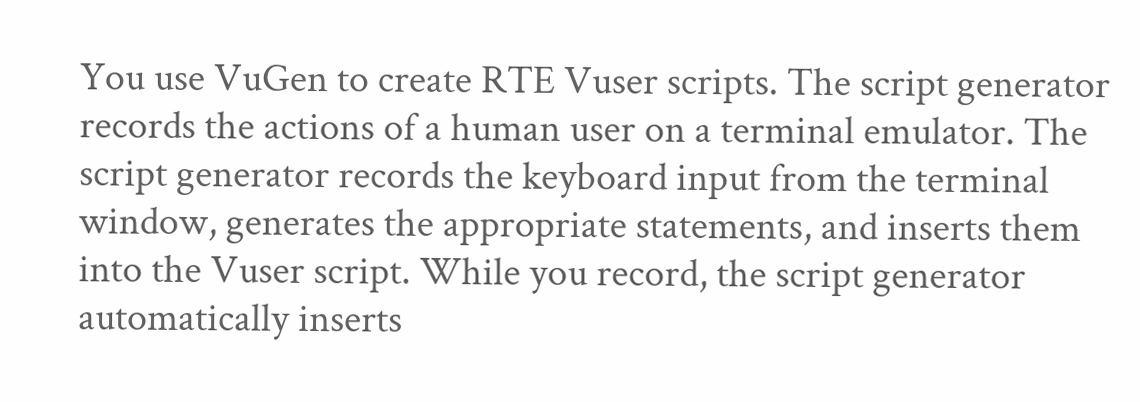You use VuGen to create RTE Vuser scripts. The script generator records the actions of a human user on a terminal emulator. The script generator records the keyboard input from the terminal window, generates the appropriate statements, and inserts them into the Vuser script. While you record, the script generator automatically inserts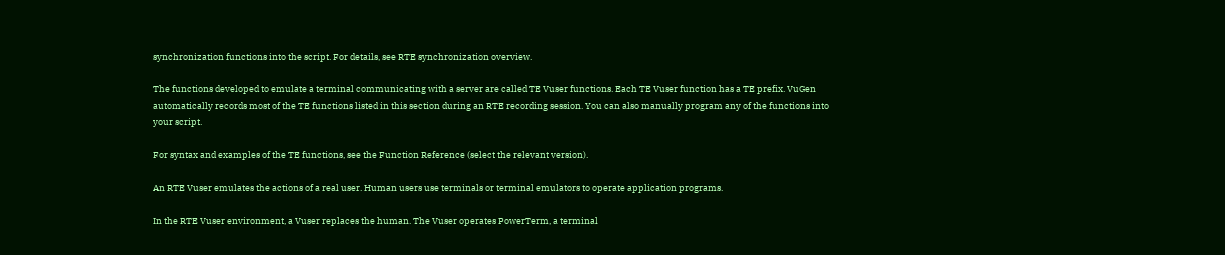synchronization functions into the script. For details, see RTE synchronization overview.

The functions developed to emulate a terminal communicating with a server are called TE Vuser functions. Each TE Vuser function has a TE prefix. VuGen automatically records most of the TE functions listed in this section during an RTE recording session. You can also manually program any of the functions into your script.

For syntax and examples of the TE functions, see the Function Reference (select the relevant version).

An RTE Vuser emulates the actions of a real user. Human users use terminals or terminal emulators to operate application programs.

In the RTE Vuser environment, a Vuser replaces the human. The Vuser operates PowerTerm, a terminal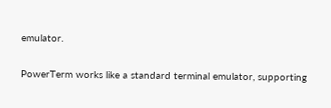emulator.

PowerTerm works like a standard terminal emulator, supporting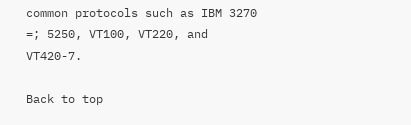common protocols such as IBM 3270 =; 5250, VT100, VT220, and VT420-7.

Back to top